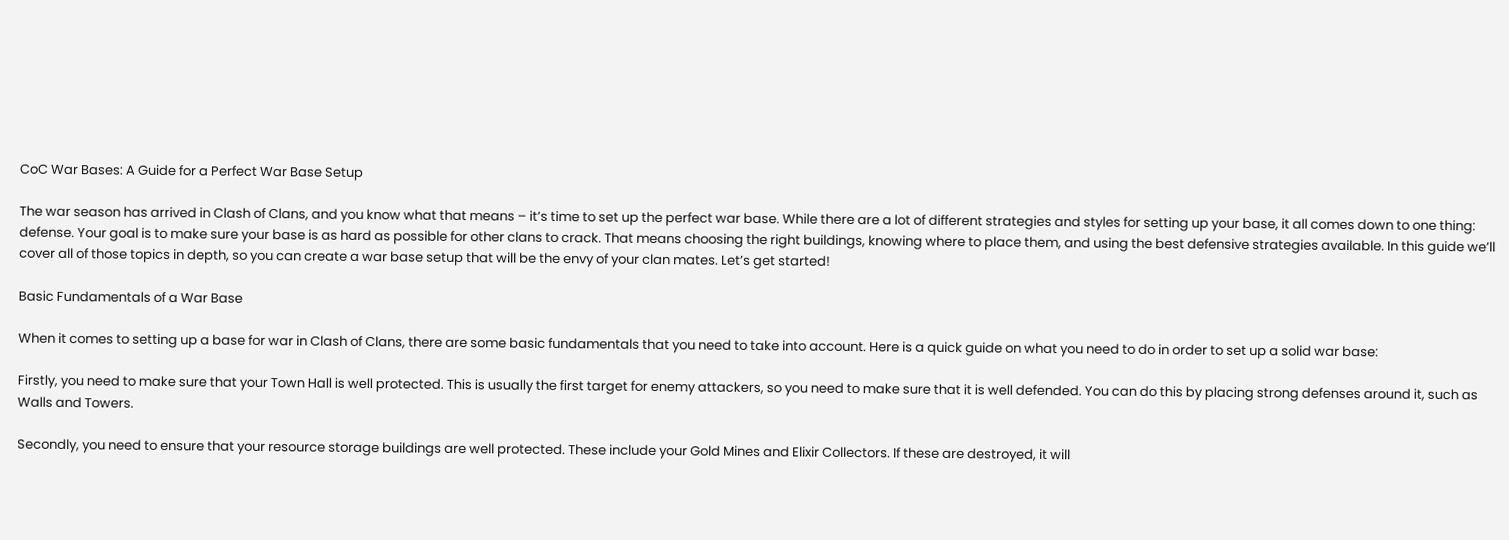CoC War Bases: A Guide for a Perfect War Base Setup

The war season has arrived in Clash of Clans, and you know what that means – it’s time to set up the perfect war base. While there are a lot of different strategies and styles for setting up your base, it all comes down to one thing: defense. Your goal is to make sure your base is as hard as possible for other clans to crack. That means choosing the right buildings, knowing where to place them, and using the best defensive strategies available. In this guide we’ll cover all of those topics in depth, so you can create a war base setup that will be the envy of your clan mates. Let’s get started!

Basic Fundamentals of a War Base

When it comes to setting up a base for war in Clash of Clans, there are some basic fundamentals that you need to take into account. Here is a quick guide on what you need to do in order to set up a solid war base:

Firstly, you need to make sure that your Town Hall is well protected. This is usually the first target for enemy attackers, so you need to make sure that it is well defended. You can do this by placing strong defenses around it, such as Walls and Towers.

Secondly, you need to ensure that your resource storage buildings are well protected. These include your Gold Mines and Elixir Collectors. If these are destroyed, it will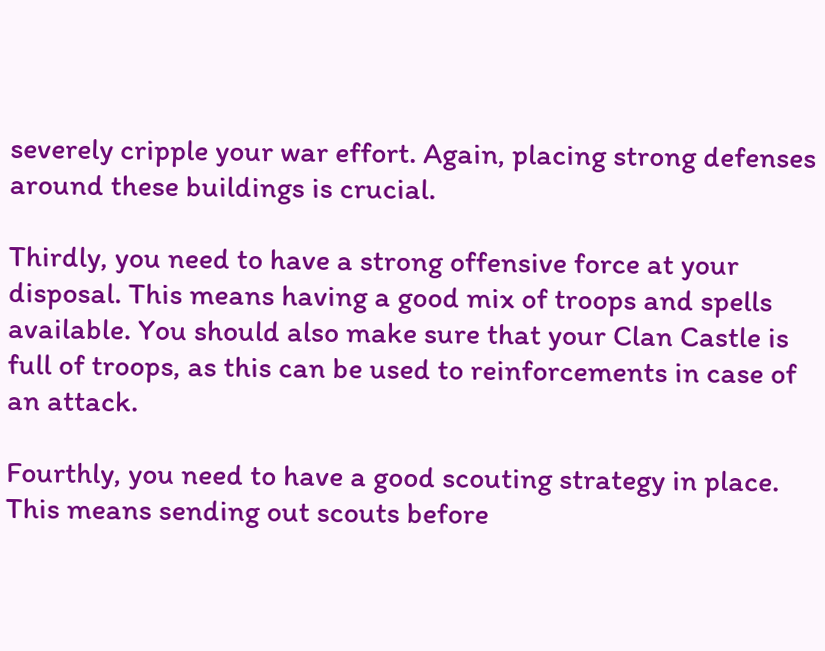severely cripple your war effort. Again, placing strong defenses around these buildings is crucial.

Thirdly, you need to have a strong offensive force at your disposal. This means having a good mix of troops and spells available. You should also make sure that your Clan Castle is full of troops, as this can be used to reinforcements in case of an attack.

Fourthly, you need to have a good scouting strategy in place. This means sending out scouts before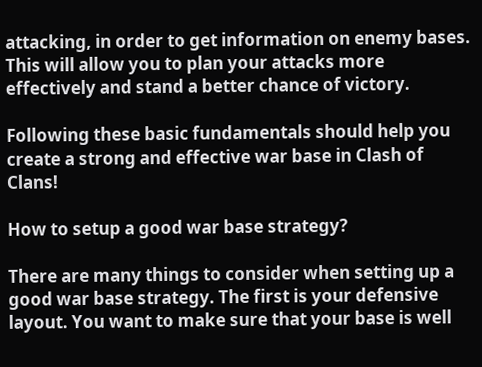attacking, in order to get information on enemy bases. This will allow you to plan your attacks more effectively and stand a better chance of victory.

Following these basic fundamentals should help you create a strong and effective war base in Clash of Clans!

How to setup a good war base strategy?

There are many things to consider when setting up a good war base strategy. The first is your defensive layout. You want to make sure that your base is well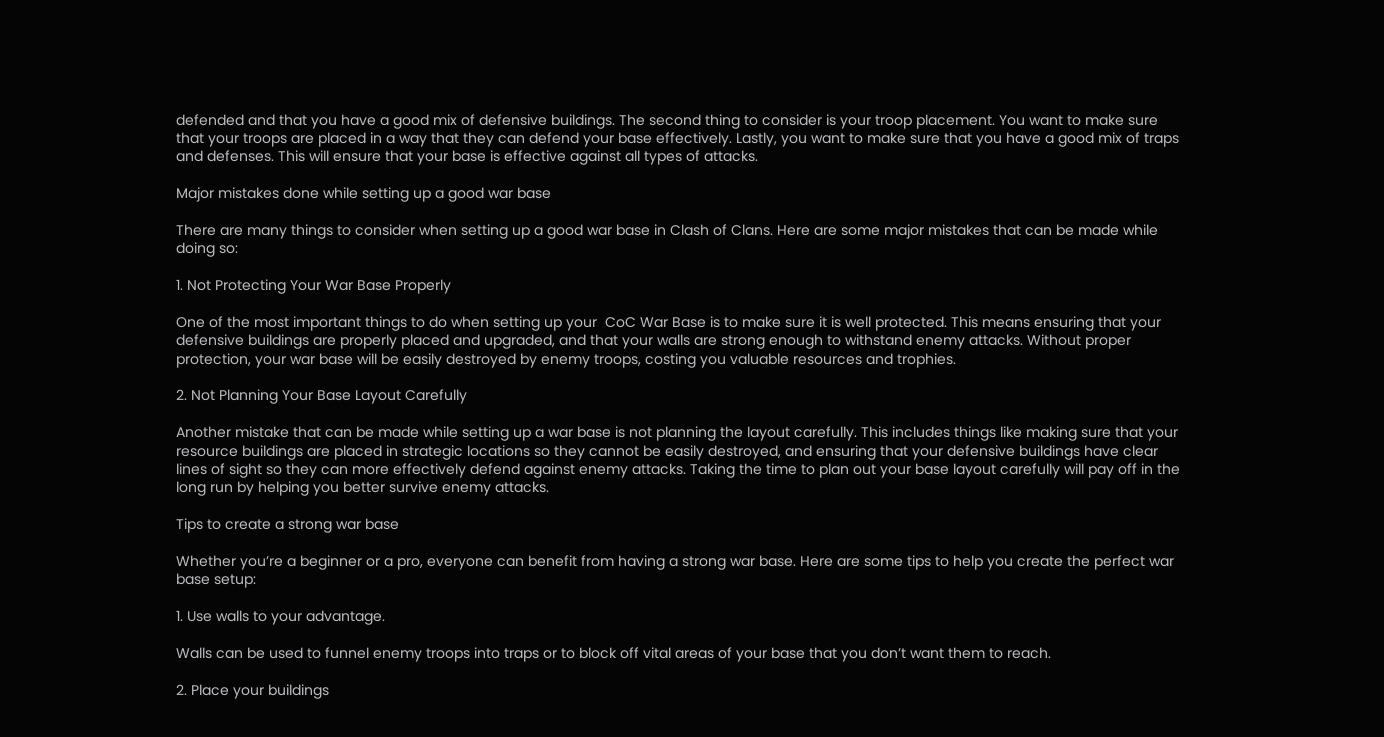defended and that you have a good mix of defensive buildings. The second thing to consider is your troop placement. You want to make sure that your troops are placed in a way that they can defend your base effectively. Lastly, you want to make sure that you have a good mix of traps and defenses. This will ensure that your base is effective against all types of attacks.

Major mistakes done while setting up a good war base

There are many things to consider when setting up a good war base in Clash of Clans. Here are some major mistakes that can be made while doing so:

1. Not Protecting Your War Base Properly

One of the most important things to do when setting up your  CoC War Base is to make sure it is well protected. This means ensuring that your defensive buildings are properly placed and upgraded, and that your walls are strong enough to withstand enemy attacks. Without proper protection, your war base will be easily destroyed by enemy troops, costing you valuable resources and trophies.

2. Not Planning Your Base Layout Carefully

Another mistake that can be made while setting up a war base is not planning the layout carefully. This includes things like making sure that your resource buildings are placed in strategic locations so they cannot be easily destroyed, and ensuring that your defensive buildings have clear lines of sight so they can more effectively defend against enemy attacks. Taking the time to plan out your base layout carefully will pay off in the long run by helping you better survive enemy attacks.

Tips to create a strong war base

Whether you’re a beginner or a pro, everyone can benefit from having a strong war base. Here are some tips to help you create the perfect war base setup:

1. Use walls to your advantage.

Walls can be used to funnel enemy troops into traps or to block off vital areas of your base that you don’t want them to reach.

2. Place your buildings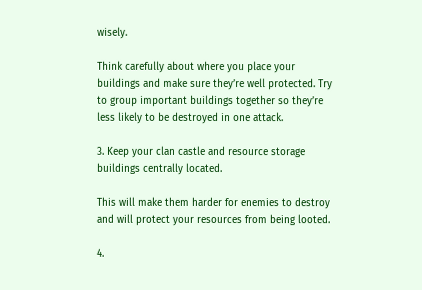wisely.

Think carefully about where you place your buildings and make sure they’re well protected. Try to group important buildings together so they’re less likely to be destroyed in one attack.

3. Keep your clan castle and resource storage buildings centrally located.

This will make them harder for enemies to destroy and will protect your resources from being looted.

4.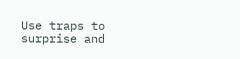Use traps to surprise and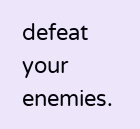defeat your enemies.